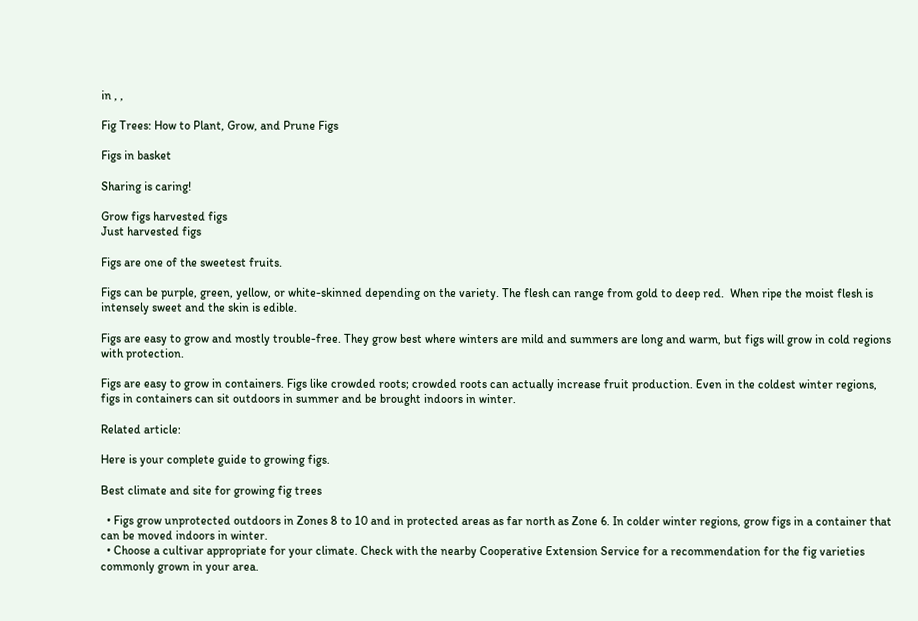in , ,

Fig Trees: How to Plant, Grow, and Prune Figs

Figs in basket

Sharing is caring!

Grow figs harvested figs
Just harvested figs

Figs are one of the sweetest fruits.

Figs can be purple, green, yellow, or white-skinned depending on the variety. The flesh can range from gold to deep red.  When ripe the moist flesh is intensely sweet and the skin is edible.

Figs are easy to grow and mostly trouble-free. They grow best where winters are mild and summers are long and warm, but figs will grow in cold regions with protection.

Figs are easy to grow in containers. Figs like crowded roots; crowded roots can actually increase fruit production. Even in the coldest winter regions, figs in containers can sit outdoors in summer and be brought indoors in winter.

Related article:

Here is your complete guide to growing figs.

Best climate and site for growing fig trees

  • Figs grow unprotected outdoors in Zones 8 to 10 and in protected areas as far north as Zone 6. In colder winter regions, grow figs in a container that can be moved indoors in winter.
  • Choose a cultivar appropriate for your climate. Check with the nearby Cooperative Extension Service for a recommendation for the fig varieties commonly grown in your area.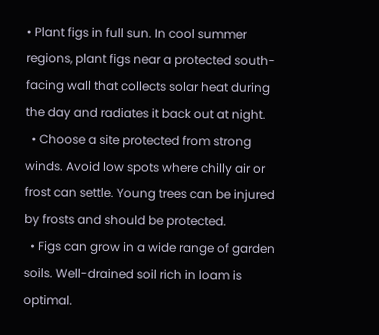• Plant figs in full sun. In cool summer regions, plant figs near a protected south-facing wall that collects solar heat during the day and radiates it back out at night.
  • Choose a site protected from strong winds. Avoid low spots where chilly air or frost can settle. Young trees can be injured by frosts and should be protected.
  • Figs can grow in a wide range of garden soils. Well-drained soil rich in loam is optimal.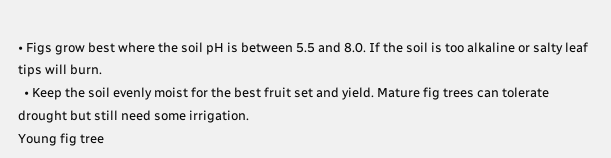• Figs grow best where the soil pH is between 5.5 and 8.0. If the soil is too alkaline or salty leaf tips will burn.
  • Keep the soil evenly moist for the best fruit set and yield. Mature fig trees can tolerate drought but still need some irrigation.
Young fig tree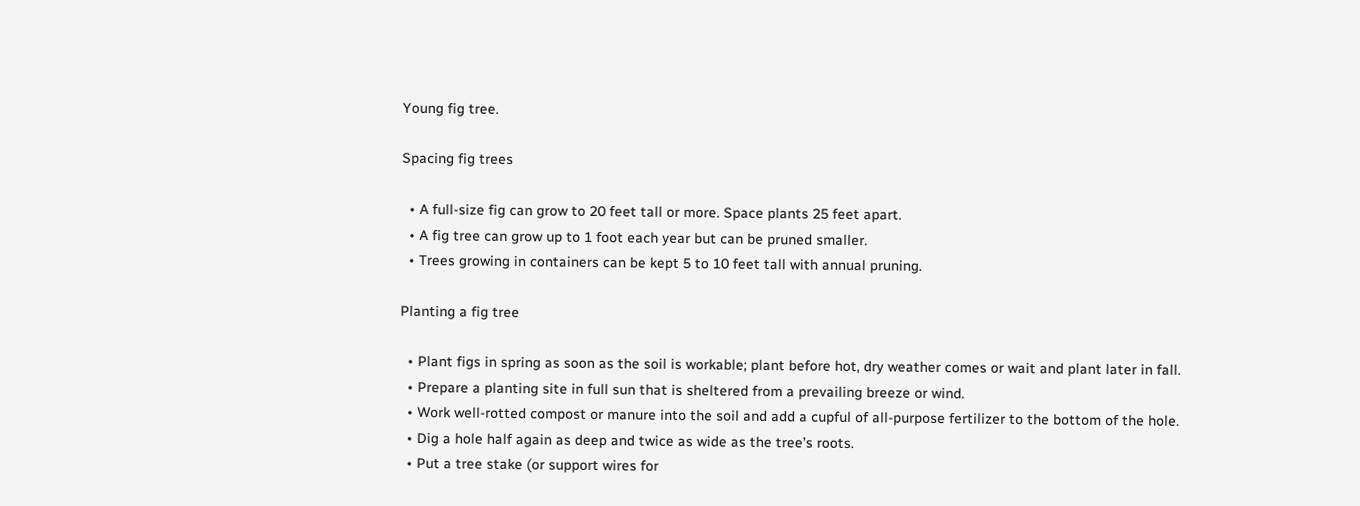Young fig tree.

Spacing fig trees

  • A full-size fig can grow to 20 feet tall or more. Space plants 25 feet apart.
  • A fig tree can grow up to 1 foot each year but can be pruned smaller.
  • Trees growing in containers can be kept 5 to 10 feet tall with annual pruning.

Planting a fig tree

  • Plant figs in spring as soon as the soil is workable; plant before hot, dry weather comes or wait and plant later in fall.
  • Prepare a planting site in full sun that is sheltered from a prevailing breeze or wind.
  • Work well-rotted compost or manure into the soil and add a cupful of all-purpose fertilizer to the bottom of the hole.
  • Dig a hole half again as deep and twice as wide as the tree’s roots.
  • Put a tree stake (or support wires for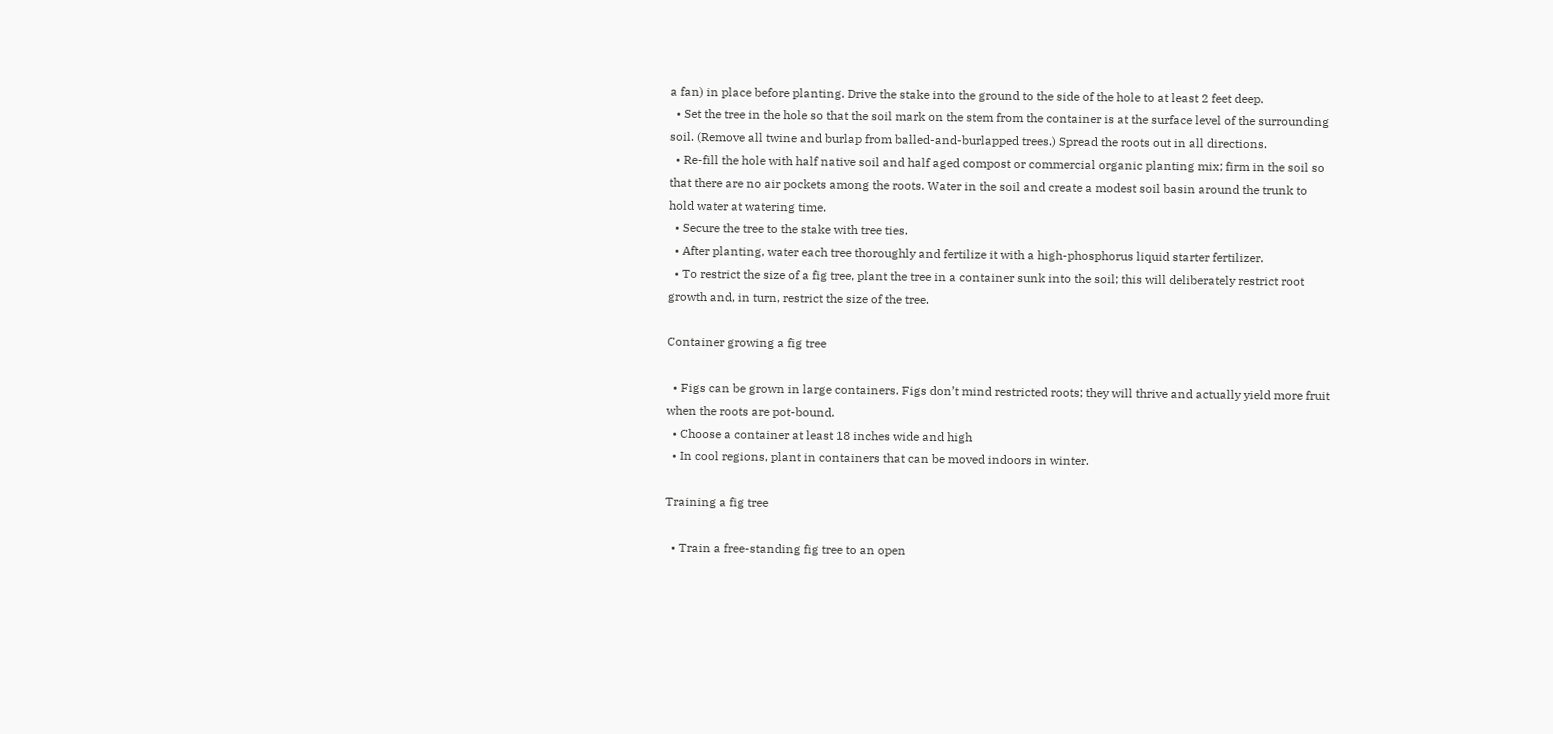a fan) in place before planting. Drive the stake into the ground to the side of the hole to at least 2 feet deep.
  • Set the tree in the hole so that the soil mark on the stem from the container is at the surface level of the surrounding soil. (Remove all twine and burlap from balled-and-burlapped trees.) Spread the roots out in all directions.
  • Re-fill the hole with half native soil and half aged compost or commercial organic planting mix; firm in the soil so that there are no air pockets among the roots. Water in the soil and create a modest soil basin around the trunk to hold water at watering time.
  • Secure the tree to the stake with tree ties.
  • After planting, water each tree thoroughly and fertilize it with a high-phosphorus liquid starter fertilizer.
  • To restrict the size of a fig tree, plant the tree in a container sunk into the soil; this will deliberately restrict root growth and, in turn, restrict the size of the tree.

Container growing a fig tree

  • Figs can be grown in large containers. Figs don’t mind restricted roots; they will thrive and actually yield more fruit when the roots are pot-bound.
  • Choose a container at least 18 inches wide and high
  • In cool regions, plant in containers that can be moved indoors in winter.

Training a fig tree

  • Train a free-standing fig tree to an open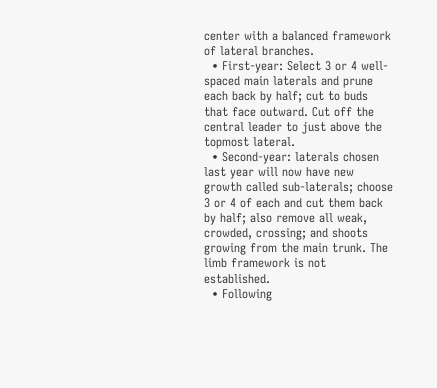center with a balanced framework of lateral branches.
  • First-year: Select 3 or 4 well-spaced main laterals and prune each back by half; cut to buds that face outward. Cut off the central leader to just above the topmost lateral.
  • Second-year: laterals chosen last year will now have new growth called sub-laterals; choose 3 or 4 of each and cut them back by half; also remove all weak, crowded, crossing; and shoots growing from the main trunk. The limb framework is not established.
  • Following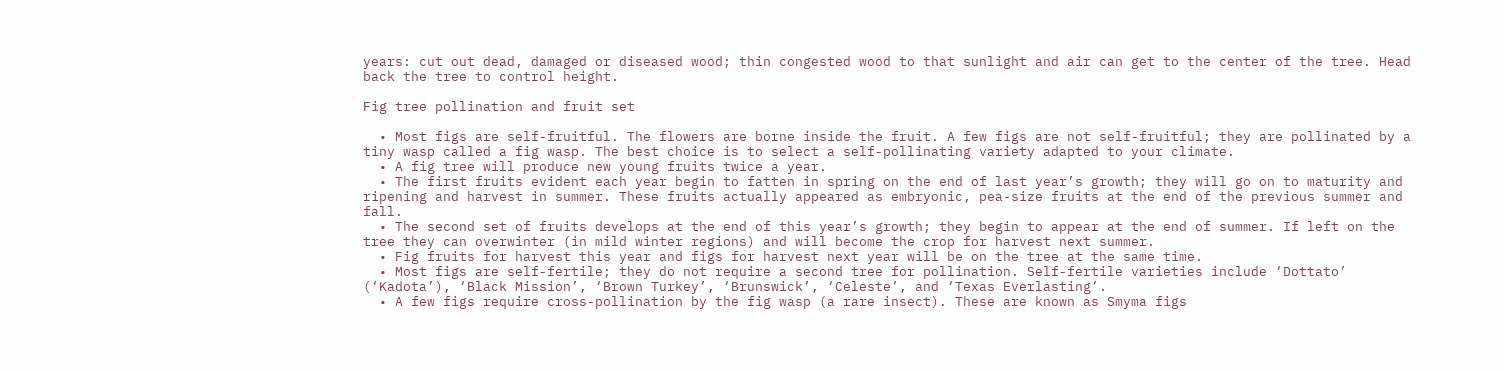years: cut out dead, damaged or diseased wood; thin congested wood to that sunlight and air can get to the center of the tree. Head back the tree to control height.

Fig tree pollination and fruit set

  • Most figs are self-fruitful. The flowers are borne inside the fruit. A few figs are not self-fruitful; they are pollinated by a tiny wasp called a fig wasp. The best choice is to select a self-pollinating variety adapted to your climate.
  • A fig tree will produce new young fruits twice a year.
  • The first fruits evident each year begin to fatten in spring on the end of last year’s growth; they will go on to maturity and ripening and harvest in summer. These fruits actually appeared as embryonic, pea-size fruits at the end of the previous summer and fall.
  • The second set of fruits develops at the end of this year’s growth; they begin to appear at the end of summer. If left on the tree they can overwinter (in mild winter regions) and will become the crop for harvest next summer.
  • Fig fruits for harvest this year and figs for harvest next year will be on the tree at the same time.
  • Most figs are self-fertile; they do not require a second tree for pollination. Self-fertile varieties include ‘Dottato’ (‘Kadota’), ‘Black Mission’, ‘Brown Turkey’, ‘Brunswick’, ‘Celeste’, and ‘Texas Everlasting’.
  • A few figs require cross-pollination by the fig wasp (a rare insect). These are known as Smyma figs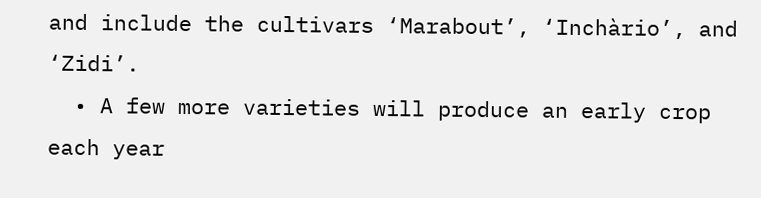and include the cultivars ‘Marabout’, ‘Inchàrio’, and ‘Zidi’.
  • A few more varieties will produce an early crop each year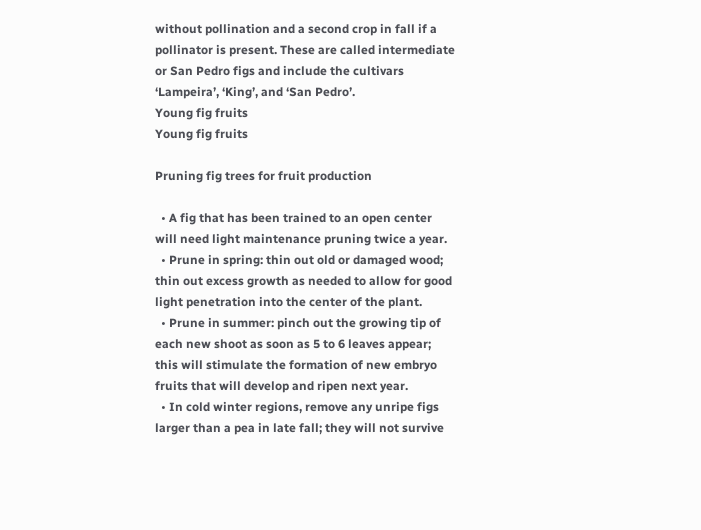without pollination and a second crop in fall if a pollinator is present. These are called intermediate or San Pedro figs and include the cultivars ‘Lampeira’, ‘King’, and ‘San Pedro’.
Young fig fruits
Young fig fruits

Pruning fig trees for fruit production

  • A fig that has been trained to an open center will need light maintenance pruning twice a year.
  • Prune in spring: thin out old or damaged wood; thin out excess growth as needed to allow for good light penetration into the center of the plant.
  • Prune in summer: pinch out the growing tip of each new shoot as soon as 5 to 6 leaves appear; this will stimulate the formation of new embryo fruits that will develop and ripen next year.
  • In cold winter regions, remove any unripe figs larger than a pea in late fall; they will not survive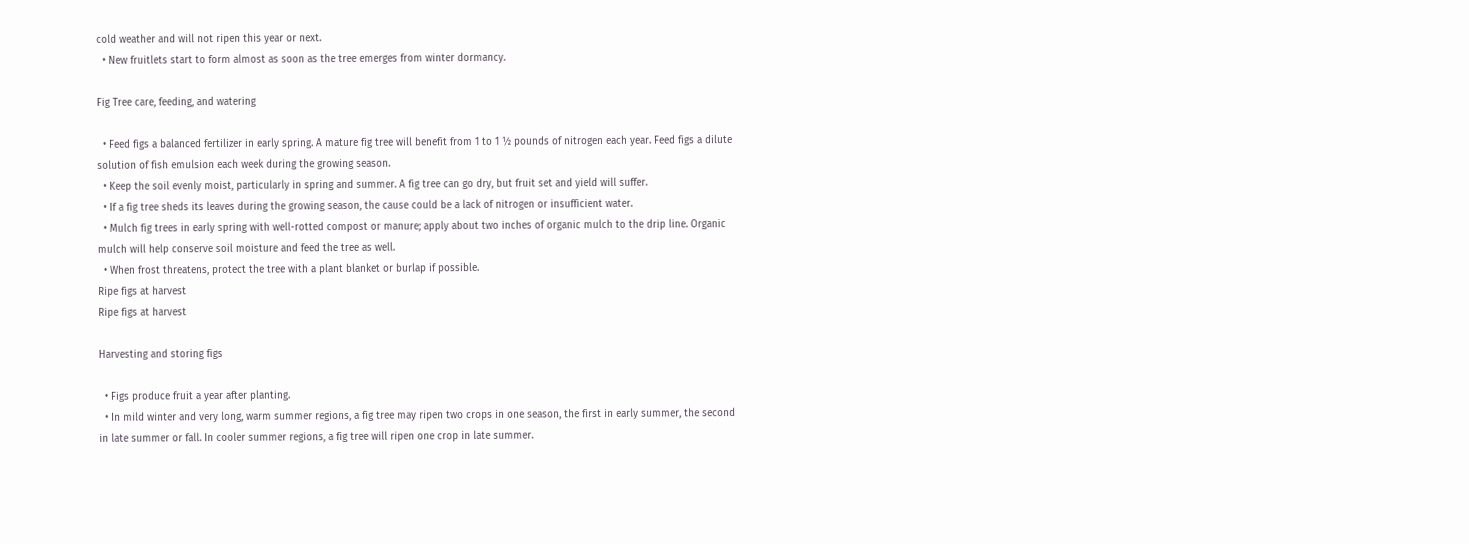cold weather and will not ripen this year or next.
  • New fruitlets start to form almost as soon as the tree emerges from winter dormancy.

Fig Tree care, feeding, and watering

  • Feed figs a balanced fertilizer in early spring. A mature fig tree will benefit from 1 to 1 ½ pounds of nitrogen each year. Feed figs a dilute solution of fish emulsion each week during the growing season.
  • Keep the soil evenly moist, particularly in spring and summer. A fig tree can go dry, but fruit set and yield will suffer.
  • If a fig tree sheds its leaves during the growing season, the cause could be a lack of nitrogen or insufficient water.
  • Mulch fig trees in early spring with well-rotted compost or manure; apply about two inches of organic mulch to the drip line. Organic mulch will help conserve soil moisture and feed the tree as well.
  • When frost threatens, protect the tree with a plant blanket or burlap if possible.
Ripe figs at harvest
Ripe figs at harvest

Harvesting and storing figs

  • Figs produce fruit a year after planting.
  • In mild winter and very long, warm summer regions, a fig tree may ripen two crops in one season, the first in early summer, the second in late summer or fall. In cooler summer regions, a fig tree will ripen one crop in late summer.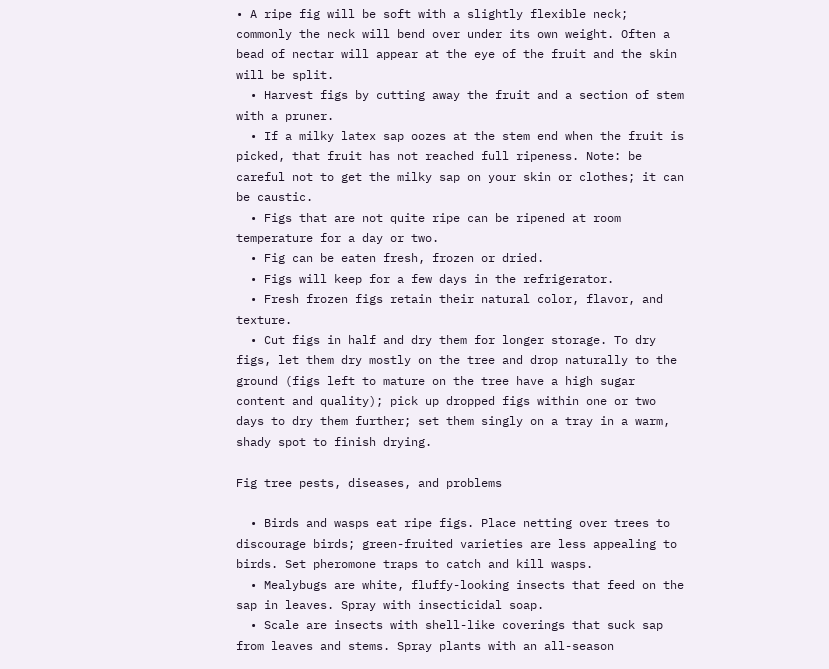• A ripe fig will be soft with a slightly flexible neck; commonly the neck will bend over under its own weight. Often a bead of nectar will appear at the eye of the fruit and the skin will be split.
  • Harvest figs by cutting away the fruit and a section of stem with a pruner.
  • If a milky latex sap oozes at the stem end when the fruit is picked, that fruit has not reached full ripeness. Note: be careful not to get the milky sap on your skin or clothes; it can be caustic.
  • Figs that are not quite ripe can be ripened at room temperature for a day or two.
  • Fig can be eaten fresh, frozen or dried.
  • Figs will keep for a few days in the refrigerator.
  • Fresh frozen figs retain their natural color, flavor, and texture.
  • Cut figs in half and dry them for longer storage. To dry figs, let them dry mostly on the tree and drop naturally to the ground (figs left to mature on the tree have a high sugar content and quality); pick up dropped figs within one or two days to dry them further; set them singly on a tray in a warm, shady spot to finish drying.

Fig tree pests, diseases, and problems

  • Birds and wasps eat ripe figs. Place netting over trees to discourage birds; green-fruited varieties are less appealing to birds. Set pheromone traps to catch and kill wasps.
  • Mealybugs are white, fluffy-looking insects that feed on the sap in leaves. Spray with insecticidal soap.
  • Scale are insects with shell-like coverings that suck sap from leaves and stems. Spray plants with an all-season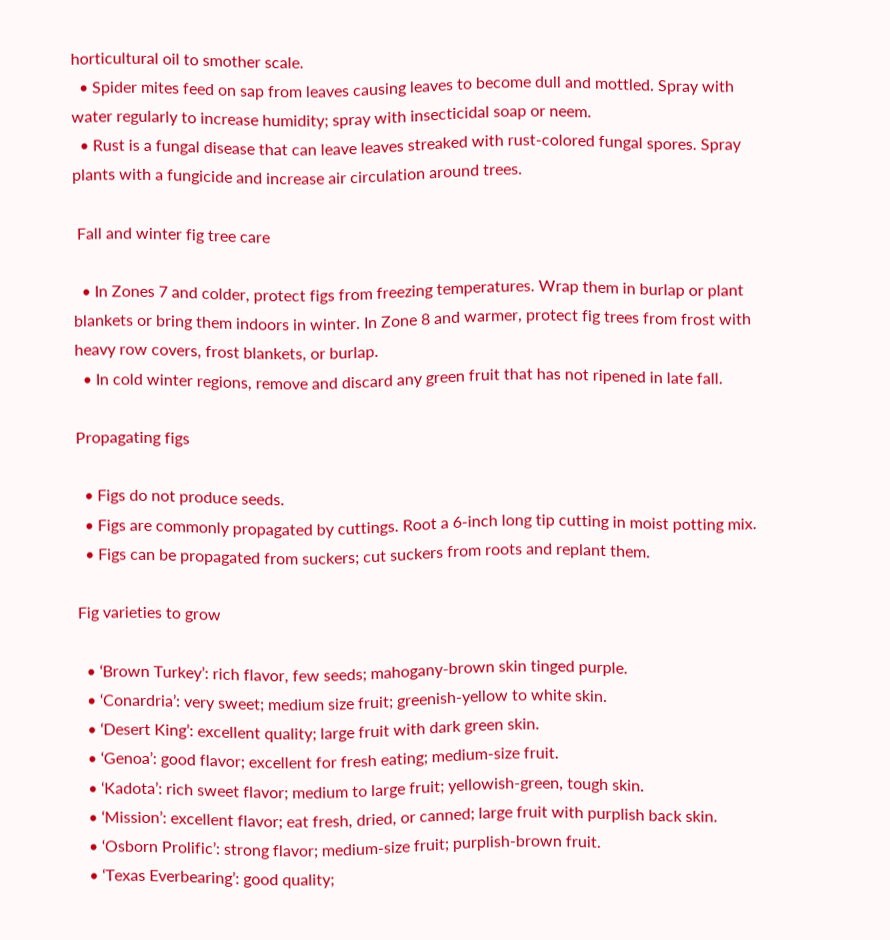horticultural oil to smother scale.
  • Spider mites feed on sap from leaves causing leaves to become dull and mottled. Spray with water regularly to increase humidity; spray with insecticidal soap or neem.
  • Rust is a fungal disease that can leave leaves streaked with rust-colored fungal spores. Spray plants with a fungicide and increase air circulation around trees.

 Fall and winter fig tree care

  • In Zones 7 and colder, protect figs from freezing temperatures. Wrap them in burlap or plant blankets or bring them indoors in winter. In Zone 8 and warmer, protect fig trees from frost with heavy row covers, frost blankets, or burlap.
  • In cold winter regions, remove and discard any green fruit that has not ripened in late fall.

Propagating figs

  • Figs do not produce seeds.
  • Figs are commonly propagated by cuttings. Root a 6-inch long tip cutting in moist potting mix.
  • Figs can be propagated from suckers; cut suckers from roots and replant them.

Fig varieties to grow

  • ‘Brown Turkey’: rich flavor, few seeds; mahogany-brown skin tinged purple.
  • ‘Conardria’: very sweet; medium size fruit; greenish-yellow to white skin.
  • ‘Desert King’: excellent quality; large fruit with dark green skin.
  • ‘Genoa’: good flavor; excellent for fresh eating; medium-size fruit.
  • ‘Kadota’: rich sweet flavor; medium to large fruit; yellowish-green, tough skin.
  • ‘Mission’: excellent flavor; eat fresh, dried, or canned; large fruit with purplish back skin.
  • ‘Osborn Prolific’: strong flavor; medium-size fruit; purplish-brown fruit.
  • ‘Texas Everbearing’: good quality;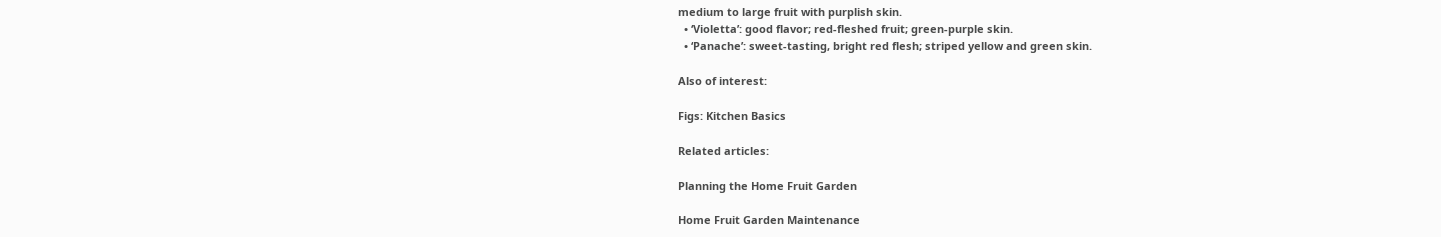medium to large fruit with purplish skin.
  • ‘Violetta’: good flavor; red-fleshed fruit; green-purple skin.
  • ‘Panache’: sweet-tasting, bright red flesh; striped yellow and green skin.

Also of interest:

Figs: Kitchen Basics

Related articles:

Planning the Home Fruit Garden

Home Fruit Garden Maintenance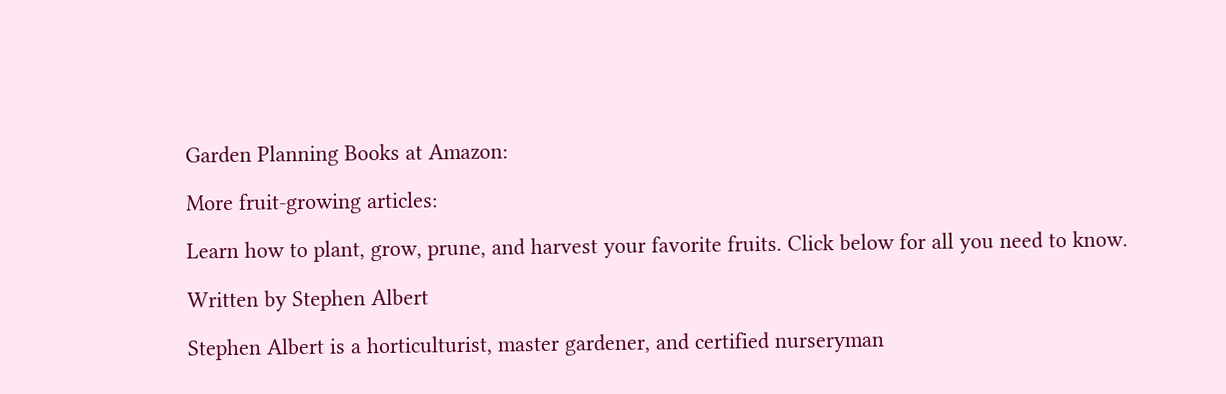Garden Planning Books at Amazon:

More fruit-growing articles:

Learn how to plant, grow, prune, and harvest your favorite fruits. Click below for all you need to know.

Written by Stephen Albert

Stephen Albert is a horticulturist, master gardener, and certified nurseryman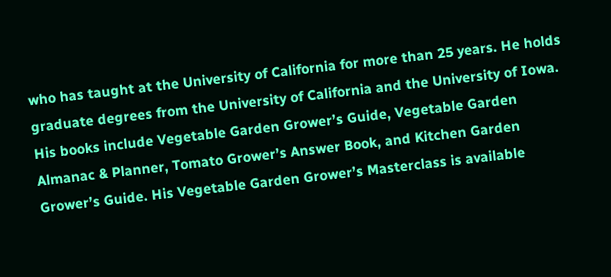who has taught at the University of California for more than 25 years. He holds graduate degrees from the University of California and the University of Iowa. His books include Vegetable Garden Grower’s Guide, Vegetable Garden Almanac & Planner, Tomato Grower’s Answer Book, and Kitchen Garden Grower’s Guide. His Vegetable Garden Grower’s Masterclass is available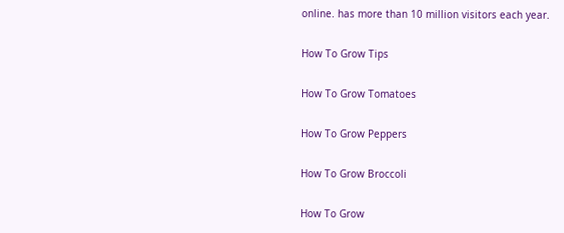online. has more than 10 million visitors each year.

How To Grow Tips

How To Grow Tomatoes

How To Grow Peppers

How To Grow Broccoli

How To Grow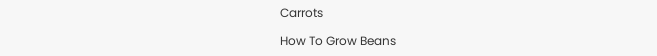Carrots

How To Grow Beans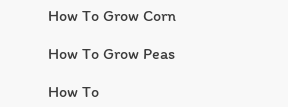How To Grow Corn

How To Grow Peas

How To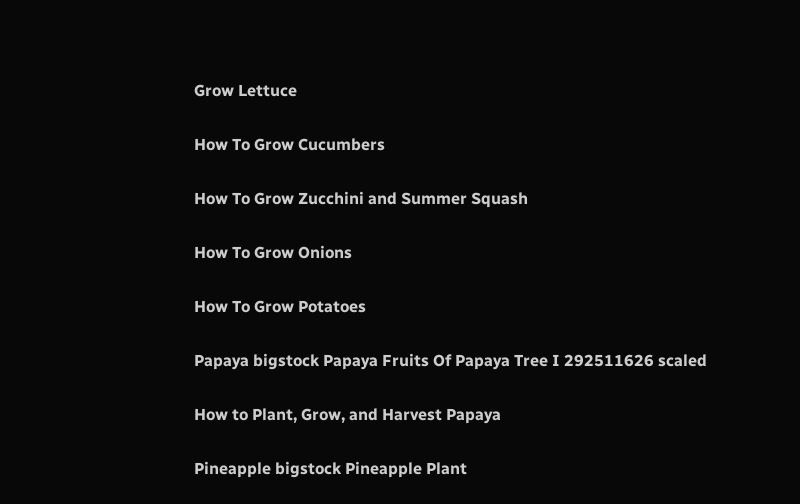Grow Lettuce

How To Grow Cucumbers

How To Grow Zucchini and Summer Squash

How To Grow Onions

How To Grow Potatoes

Papaya bigstock Papaya Fruits Of Papaya Tree I 292511626 scaled

How to Plant, Grow, and Harvest Papaya

Pineapple bigstock Pineapple Plant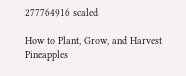277764916 scaled

How to Plant, Grow, and Harvest Pineapples